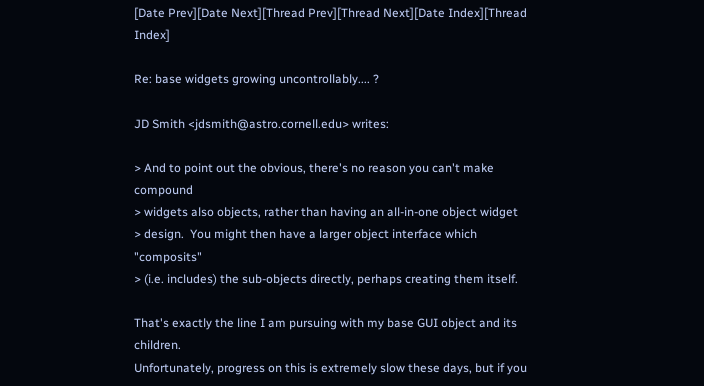[Date Prev][Date Next][Thread Prev][Thread Next][Date Index][Thread Index]

Re: base widgets growing uncontrollably.... ?

JD Smith <jdsmith@astro.cornell.edu> writes:

> And to point out the obvious, there's no reason you can't make compound
> widgets also objects, rather than having an all-in-one object widget
> design.  You might then have a larger object interface which "composits"
> (i.e. includes) the sub-objects directly, perhaps creating them itself.

That's exactly the line I am pursuing with my base GUI object and its children.
Unfortunately, progress on this is extremely slow these days, but if you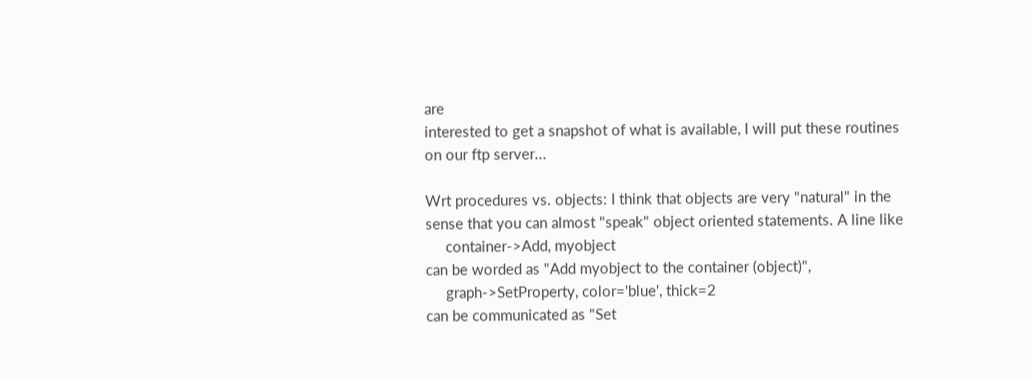are
interested to get a snapshot of what is available, I will put these routines
on our ftp server...

Wrt procedures vs. objects: I think that objects are very "natural" in the
sense that you can almost "speak" object oriented statements. A line like
     container->Add, myobject
can be worded as "Add myobject to the container (object)",
     graph->SetProperty, color='blue', thick=2
can be communicated as "Set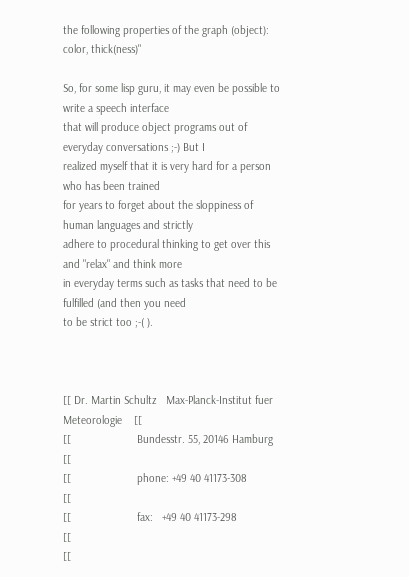the following properties of the graph (object):
color, thick(ness)"

So, for some lisp guru, it may even be possible to write a speech interface
that will produce object programs out of everyday conversations ;-) But I
realized myself that it is very hard for a person who has been trained
for years to forget about the sloppiness of human languages and strictly
adhere to procedural thinking to get over this and "relax" and think more
in everyday terms such as tasks that need to be fulfilled (and then you need
to be strict too ;-( ).



[[ Dr. Martin Schultz   Max-Planck-Institut fuer Meteorologie    [[
[[                      Bundesstr. 55, 20146 Hamburg             [[
[[                      phone: +49 40 41173-308                  [[
[[                      fax:   +49 40 41173-298                  [[
[[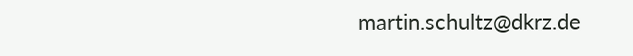martin.schultz@dkrz.de